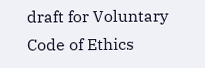draft for Voluntary Code of Ethics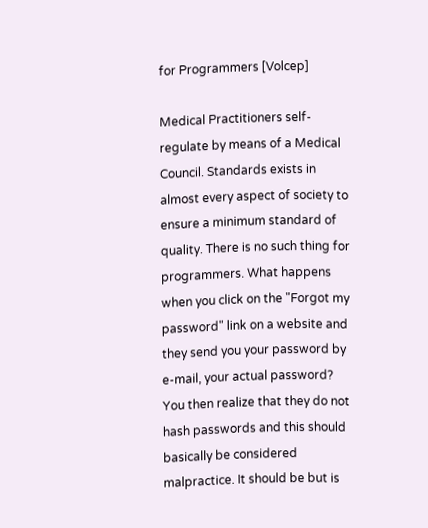for Programmers [Volcep]

Medical Practitioners self-regulate by means of a Medical Council. Standards exists in almost every aspect of society to ensure a minimum standard of quality. There is no such thing for programmers. What happens when you click on the "Forgot my password" link on a website and they send you your password by e-mail, your actual password? You then realize that they do not hash passwords and this should basically be considered malpractice. It should be but is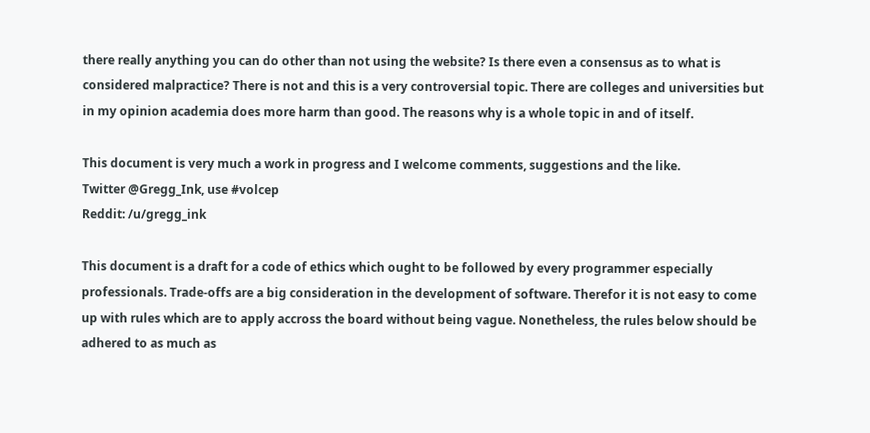there really anything you can do other than not using the website? Is there even a consensus as to what is considered malpractice? There is not and this is a very controversial topic. There are colleges and universities but in my opinion academia does more harm than good. The reasons why is a whole topic in and of itself.

This document is very much a work in progress and I welcome comments, suggestions and the like.
Twitter @Gregg_Ink, use #volcep
Reddit: /u/gregg_ink

This document is a draft for a code of ethics which ought to be followed by every programmer especially professionals. Trade-offs are a big consideration in the development of software. Therefor it is not easy to come up with rules which are to apply accross the board without being vague. Nonetheless, the rules below should be adhered to as much as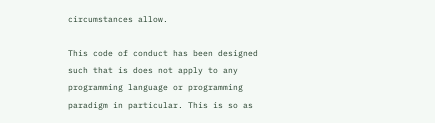circumstances allow.

This code of conduct has been designed such that is does not apply to any programming language or programming paradigm in particular. This is so as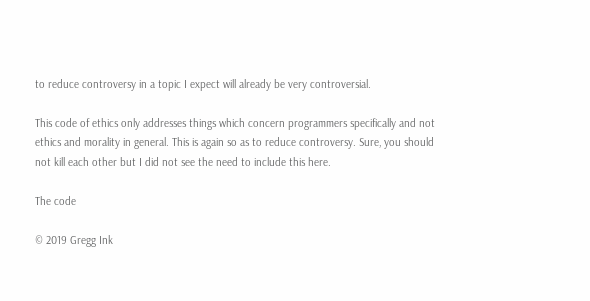to reduce controversy in a topic I expect will already be very controversial.

This code of ethics only addresses things which concern programmers specifically and not ethics and morality in general. This is again so as to reduce controversy. Sure, you should not kill each other but I did not see the need to include this here.

The code

© 2019 Gregg Ink